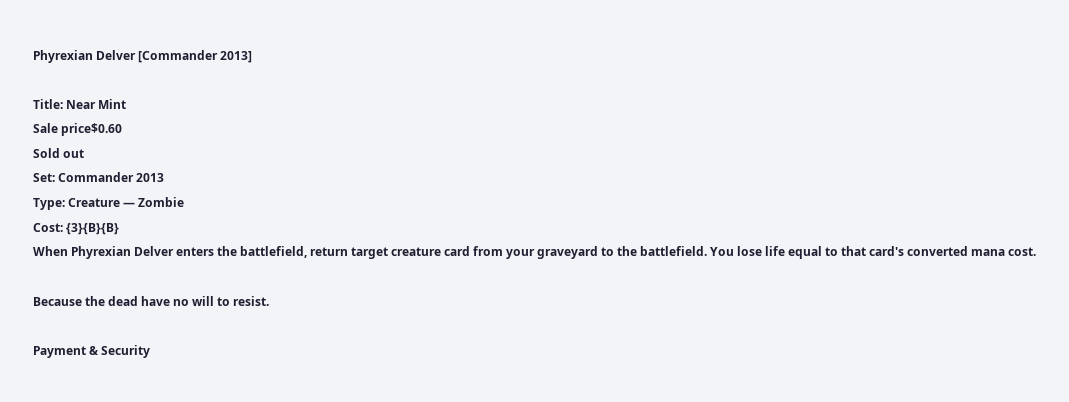Phyrexian Delver [Commander 2013]

Title: Near Mint
Sale price$0.60
Sold out
Set: Commander 2013
Type: Creature — Zombie
Cost: {3}{B}{B}
When Phyrexian Delver enters the battlefield, return target creature card from your graveyard to the battlefield. You lose life equal to that card's converted mana cost.

Because the dead have no will to resist.

Payment & Security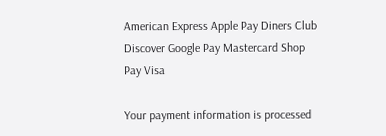American Express Apple Pay Diners Club Discover Google Pay Mastercard Shop Pay Visa

Your payment information is processed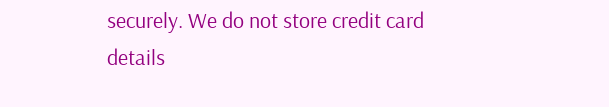securely. We do not store credit card details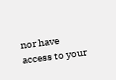nor have access to your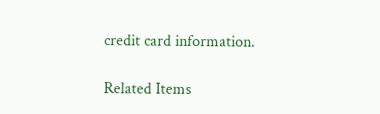credit card information.

Related Items